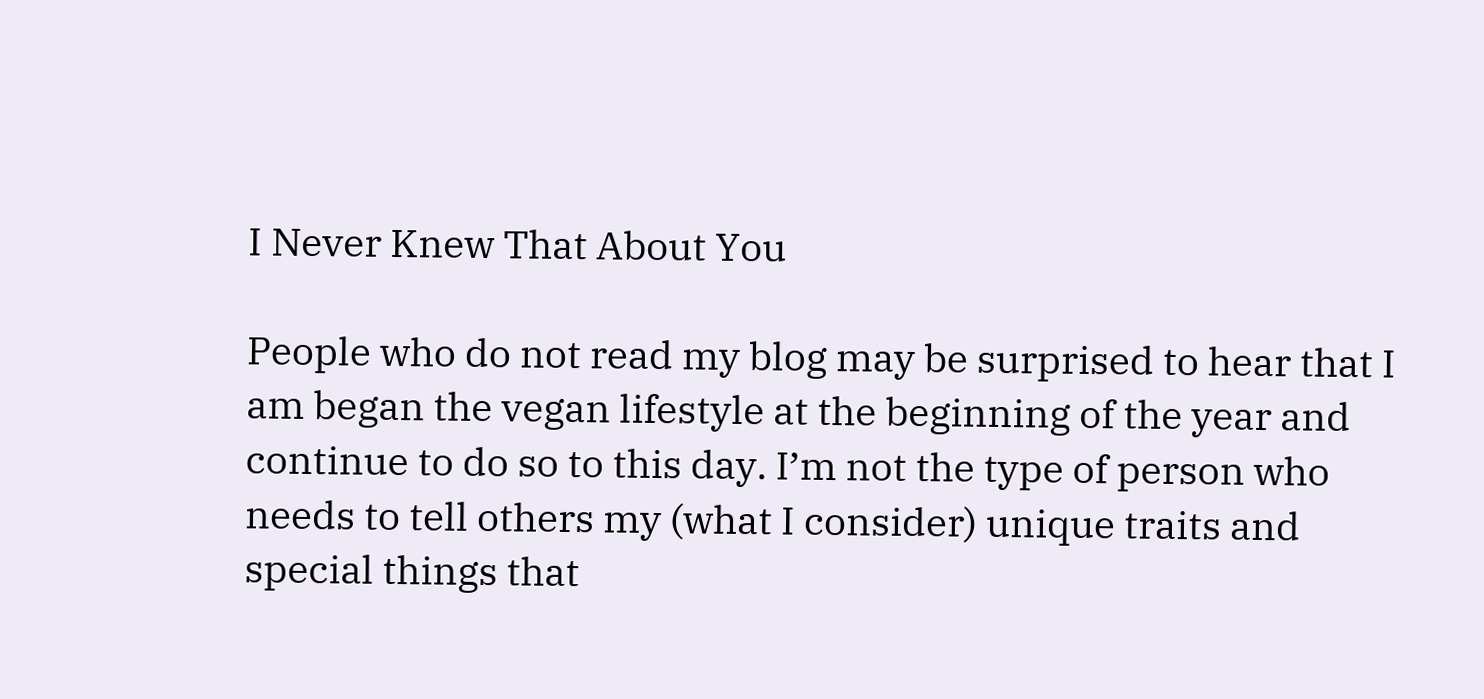I Never Knew That About You

People who do not read my blog may be surprised to hear that I am began the vegan lifestyle at the beginning of the year and continue to do so to this day. I’m not the type of person who needs to tell others my (what I consider) unique traits and special things that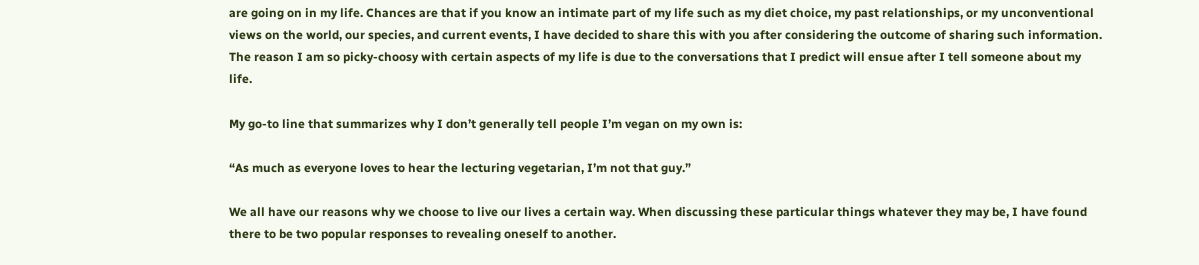are going on in my life. Chances are that if you know an intimate part of my life such as my diet choice, my past relationships, or my unconventional views on the world, our species, and current events, I have decided to share this with you after considering the outcome of sharing such information. The reason I am so picky-choosy with certain aspects of my life is due to the conversations that I predict will ensue after I tell someone about my life.

My go-to line that summarizes why I don’t generally tell people I’m vegan on my own is:

“As much as everyone loves to hear the lecturing vegetarian, I’m not that guy.”

We all have our reasons why we choose to live our lives a certain way. When discussing these particular things whatever they may be, I have found there to be two popular responses to revealing oneself to another.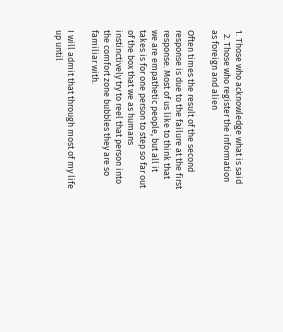1. Those who acknowledge what is said
  2. Those who register the information as foreign and alien

Often times the result of the second response is due to the failure at the first response. Most of us like to think that we are empathetic people, but all it takes is for one person to step so far out of the box that we as humans instinctively try to reel that person into the comfort zone bubbles they are so familiar with.

I will admit that through most of my life up until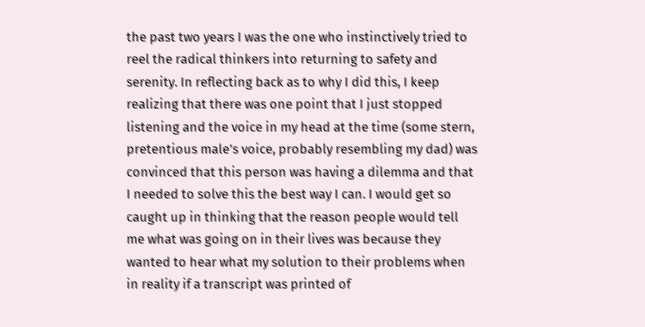the past two years I was the one who instinctively tried to reel the radical thinkers into returning to safety and serenity. In reflecting back as to why I did this, I keep realizing that there was one point that I just stopped listening and the voice in my head at the time (some stern, pretentious male’s voice, probably resembling my dad) was convinced that this person was having a dilemma and that I needed to solve this the best way I can. I would get so caught up in thinking that the reason people would tell me what was going on in their lives was because they wanted to hear what my solution to their problems when in reality if a transcript was printed of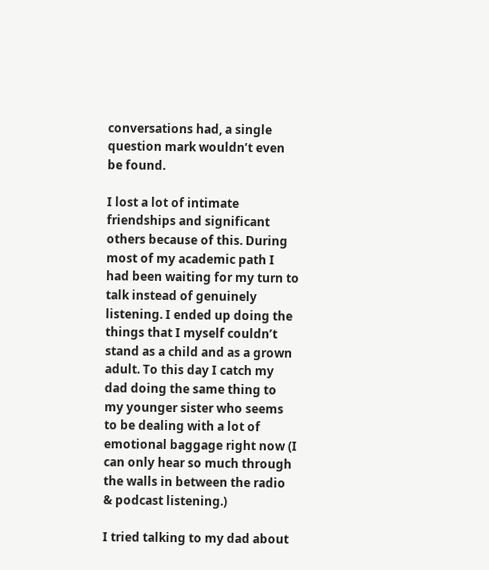conversations had, a single question mark wouldn’t even be found.

I lost a lot of intimate friendships and significant others because of this. During most of my academic path I had been waiting for my turn to talk instead of genuinely listening. I ended up doing the things that I myself couldn’t stand as a child and as a grown adult. To this day I catch my dad doing the same thing to my younger sister who seems to be dealing with a lot of emotional baggage right now (I can only hear so much through the walls in between the radio & podcast listening.)

I tried talking to my dad about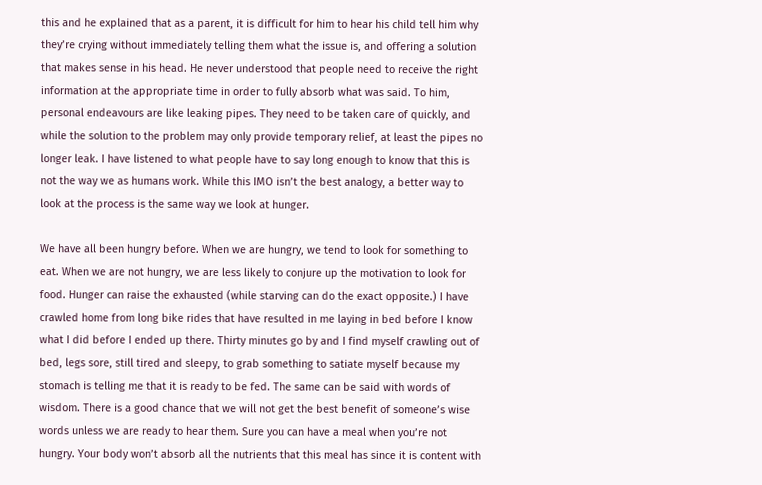this and he explained that as a parent, it is difficult for him to hear his child tell him why they’re crying without immediately telling them what the issue is, and offering a solution that makes sense in his head. He never understood that people need to receive the right information at the appropriate time in order to fully absorb what was said. To him, personal endeavours are like leaking pipes. They need to be taken care of quickly, and while the solution to the problem may only provide temporary relief, at least the pipes no longer leak. I have listened to what people have to say long enough to know that this is not the way we as humans work. While this IMO isn’t the best analogy, a better way to look at the process is the same way we look at hunger.

We have all been hungry before. When we are hungry, we tend to look for something to eat. When we are not hungry, we are less likely to conjure up the motivation to look for food. Hunger can raise the exhausted (while starving can do the exact opposite.) I have crawled home from long bike rides that have resulted in me laying in bed before I know what I did before I ended up there. Thirty minutes go by and I find myself crawling out of bed, legs sore, still tired and sleepy, to grab something to satiate myself because my stomach is telling me that it is ready to be fed. The same can be said with words of wisdom. There is a good chance that we will not get the best benefit of someone’s wise words unless we are ready to hear them. Sure you can have a meal when you’re not hungry. Your body won’t absorb all the nutrients that this meal has since it is content with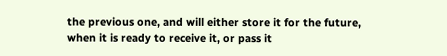the previous one, and will either store it for the future, when it is ready to receive it, or pass it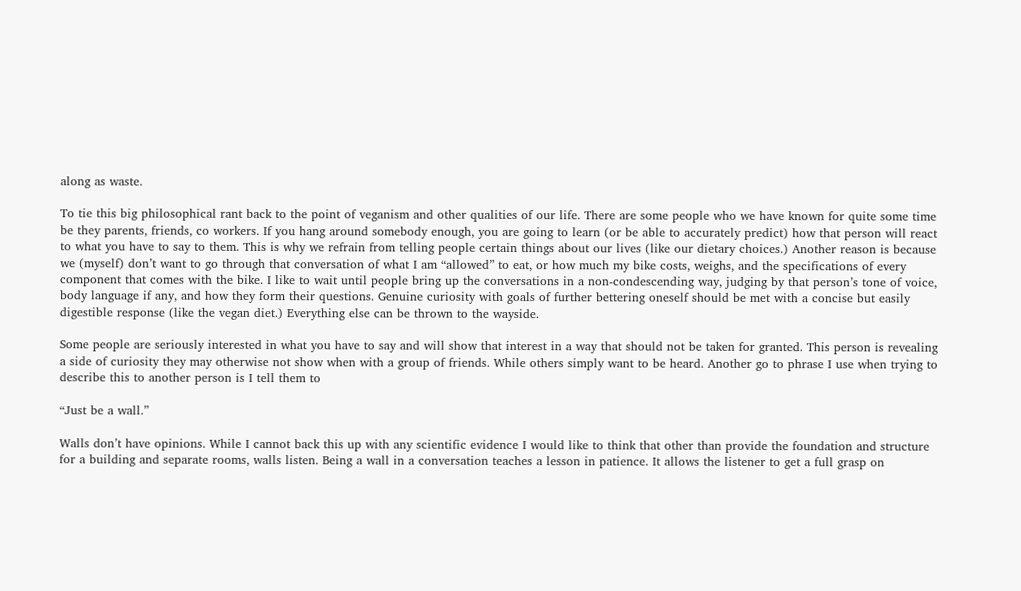along as waste.

To tie this big philosophical rant back to the point of veganism and other qualities of our life. There are some people who we have known for quite some time be they parents, friends, co workers. If you hang around somebody enough, you are going to learn (or be able to accurately predict) how that person will react to what you have to say to them. This is why we refrain from telling people certain things about our lives (like our dietary choices.) Another reason is because we (myself) don’t want to go through that conversation of what I am “allowed” to eat, or how much my bike costs, weighs, and the specifications of every component that comes with the bike. I like to wait until people bring up the conversations in a non-condescending way, judging by that person’s tone of voice, body language if any, and how they form their questions. Genuine curiosity with goals of further bettering oneself should be met with a concise but easily digestible response (like the vegan diet.) Everything else can be thrown to the wayside.

Some people are seriously interested in what you have to say and will show that interest in a way that should not be taken for granted. This person is revealing a side of curiosity they may otherwise not show when with a group of friends. While others simply want to be heard. Another go to phrase I use when trying to describe this to another person is I tell them to

“Just be a wall.”

Walls don’t have opinions. While I cannot back this up with any scientific evidence I would like to think that other than provide the foundation and structure for a building and separate rooms, walls listen. Being a wall in a conversation teaches a lesson in patience. It allows the listener to get a full grasp on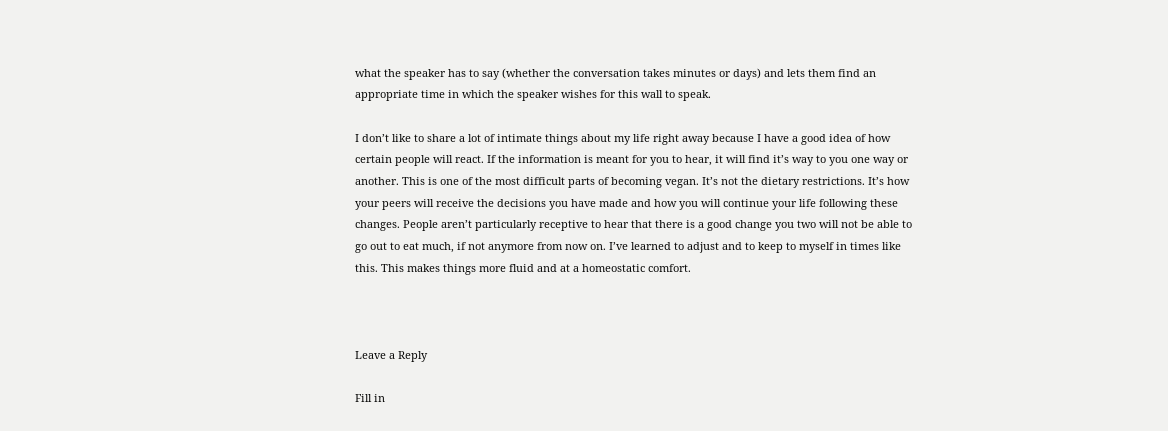what the speaker has to say (whether the conversation takes minutes or days) and lets them find an appropriate time in which the speaker wishes for this wall to speak.

I don’t like to share a lot of intimate things about my life right away because I have a good idea of how certain people will react. If the information is meant for you to hear, it will find it’s way to you one way or another. This is one of the most difficult parts of becoming vegan. It’s not the dietary restrictions. It’s how your peers will receive the decisions you have made and how you will continue your life following these changes. People aren’t particularly receptive to hear that there is a good change you two will not be able to go out to eat much, if not anymore from now on. I’ve learned to adjust and to keep to myself in times like this. This makes things more fluid and at a homeostatic comfort.



Leave a Reply

Fill in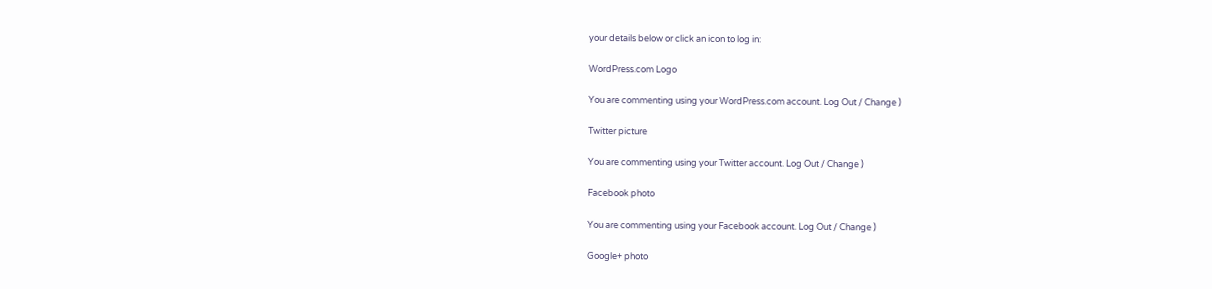your details below or click an icon to log in:

WordPress.com Logo

You are commenting using your WordPress.com account. Log Out / Change )

Twitter picture

You are commenting using your Twitter account. Log Out / Change )

Facebook photo

You are commenting using your Facebook account. Log Out / Change )

Google+ photo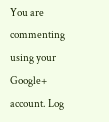You are commenting using your Google+ account. Log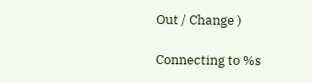Out / Change )

Connecting to %s